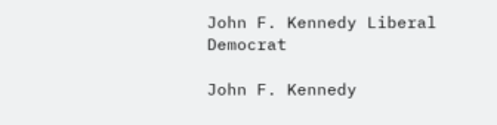John F. Kennedy Liberal Democrat

John F. Kennedy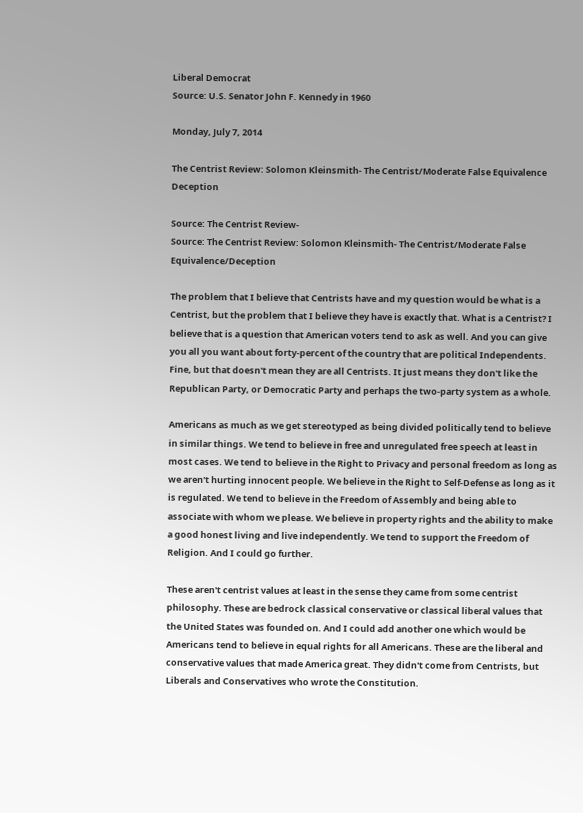Liberal Democrat
Source: U.S. Senator John F. Kennedy in 1960

Monday, July 7, 2014

The Centrist Review: Solomon Kleinsmith- The Centrist/Moderate False Equivalence Deception

Source: The Centrist Review-
Source: The Centrist Review: Solomon Kleinsmith- The Centrist/Moderate False Equivalence/Deception

The problem that I believe that Centrists have and my question would be what is a Centrist, but the problem that I believe they have is exactly that. What is a Centrist? I believe that is a question that American voters tend to ask as well. And you can give you all you want about forty-percent of the country that are political Independents. Fine, but that doesn't mean they are all Centrists. It just means they don't like the Republican Party, or Democratic Party and perhaps the two-party system as a whole.

Americans as much as we get stereotyped as being divided politically tend to believe in similar things. We tend to believe in free and unregulated free speech at least in most cases. We tend to believe in the Right to Privacy and personal freedom as long as we aren't hurting innocent people. We believe in the Right to Self-Defense as long as it is regulated. We tend to believe in the Freedom of Assembly and being able to associate with whom we please. We believe in property rights and the ability to make a good honest living and live independently. We tend to support the Freedom of Religion. And I could go further.

These aren't centrist values at least in the sense they came from some centrist philosophy. These are bedrock classical conservative or classical liberal values that the United States was founded on. And I could add another one which would be Americans tend to believe in equal rights for all Americans. These are the liberal and conservative values that made America great. They didn't come from Centrists, but Liberals and Conservatives who wrote the Constitution.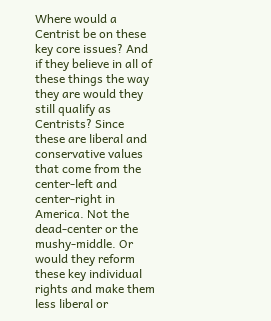Where would a Centrist be on these key core issues? And if they believe in all of these things the way they are would they still qualify as Centrists? Since these are liberal and conservative values that come from the center-left and center-right in America. Not the dead-center or the mushy-middle. Or would they reform these key individual rights and make them less liberal or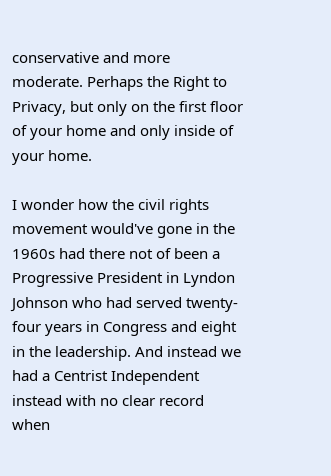conservative and more moderate. Perhaps the Right to Privacy, but only on the first floor of your home and only inside of your home.

I wonder how the civil rights movement would've gone in the 1960s had there not of been a Progressive President in Lyndon Johnson who had served twenty-four years in Congress and eight in the leadership. And instead we had a Centrist Independent instead with no clear record when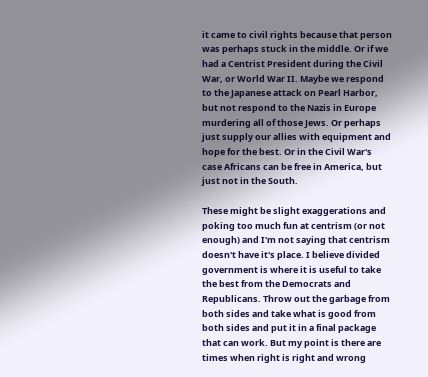it came to civil rights because that person was perhaps stuck in the middle. Or if we had a Centrist President during the Civil War, or World War II. Maybe we respond to the Japanese attack on Pearl Harbor, but not respond to the Nazis in Europe murdering all of those Jews. Or perhaps just supply our allies with equipment and hope for the best. Or in the Civil War's case Africans can be free in America, but just not in the South.

These might be slight exaggerations and poking too much fun at centrism (or not enough) and I'm not saying that centrism doesn't have it's place. I believe divided government is where it is useful to take the best from the Democrats and Republicans. Throw out the garbage from both sides and take what is good from both sides and put it in a final package that can work. But my point is there are times when right is right and wrong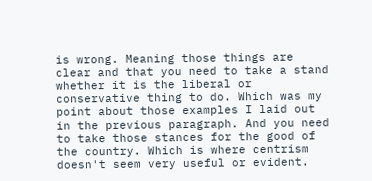is wrong. Meaning those things are clear and that you need to take a stand whether it is the liberal or conservative thing to do. Which was my point about those examples I laid out in the previous paragraph. And you need to take those stances for the good of the country. Which is where centrism doesn't seem very useful or evident.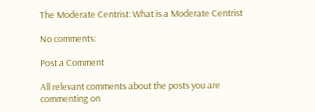The Moderate Centrist: What is a Moderate Centrist

No comments:

Post a Comment

All relevant comments about the posts you are commenting on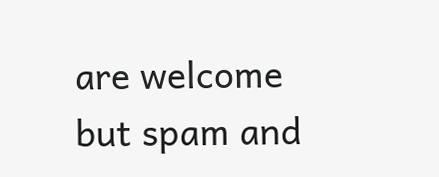are welcome but spam and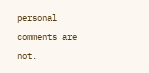personal comments are not.